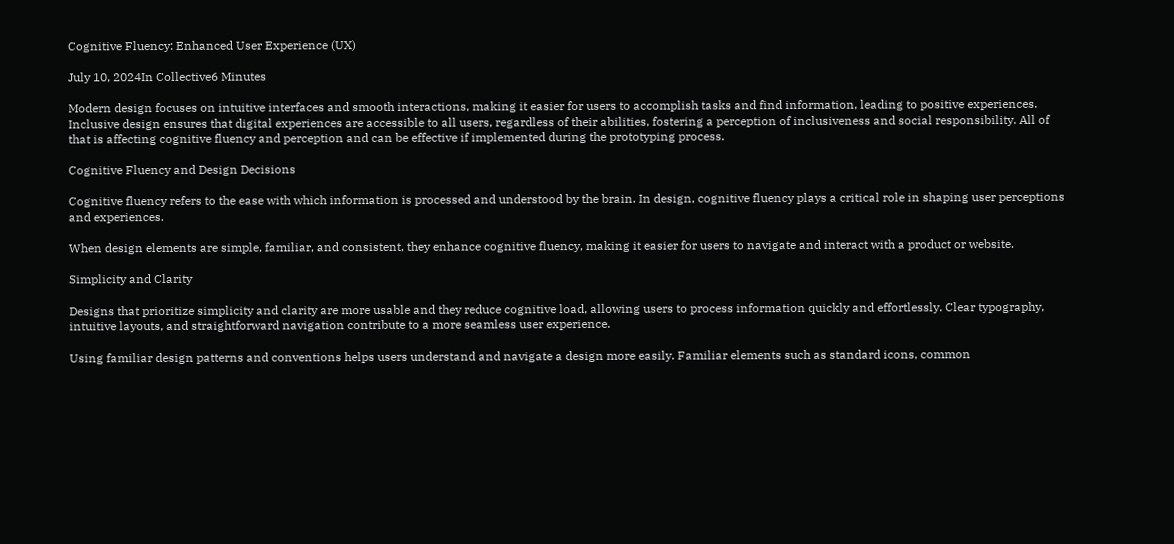Cognitive Fluency: Enhanced User Experience (UX)

July 10, 2024In Collective6 Minutes

Modern design focuses on intuitive interfaces and smooth interactions, making it easier for users to accomplish tasks and find information, leading to positive experiences. Inclusive design ensures that digital experiences are accessible to all users, regardless of their abilities, fostering a perception of inclusiveness and social responsibility. All of that is affecting cognitive fluency and perception and can be effective if implemented during the prototyping process.

Cognitive Fluency and Design Decisions

Cognitive fluency refers to the ease with which information is processed and understood by the brain. In design, cognitive fluency plays a critical role in shaping user perceptions and experiences.

When design elements are simple, familiar, and consistent, they enhance cognitive fluency, making it easier for users to navigate and interact with a product or website.

Simplicity and Clarity

Designs that prioritize simplicity and clarity are more usable and they reduce cognitive load, allowing users to process information quickly and effortlessly. Clear typography, intuitive layouts, and straightforward navigation contribute to a more seamless user experience.

Using familiar design patterns and conventions helps users understand and navigate a design more easily. Familiar elements such as standard icons, common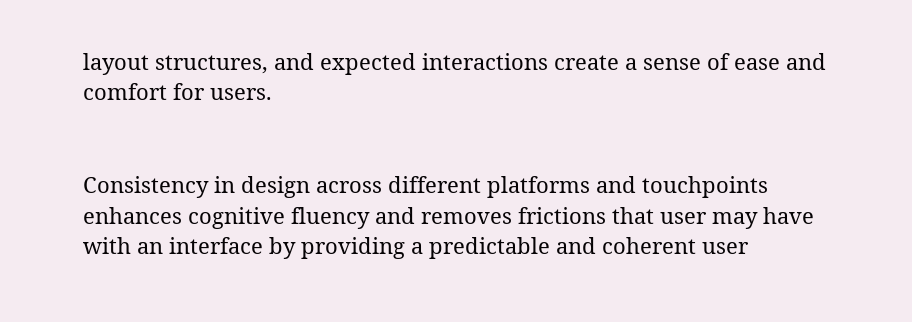layout structures, and expected interactions create a sense of ease and comfort for users.


Consistency in design across different platforms and touchpoints enhances cognitive fluency and removes frictions that user may have with an interface by providing a predictable and coherent user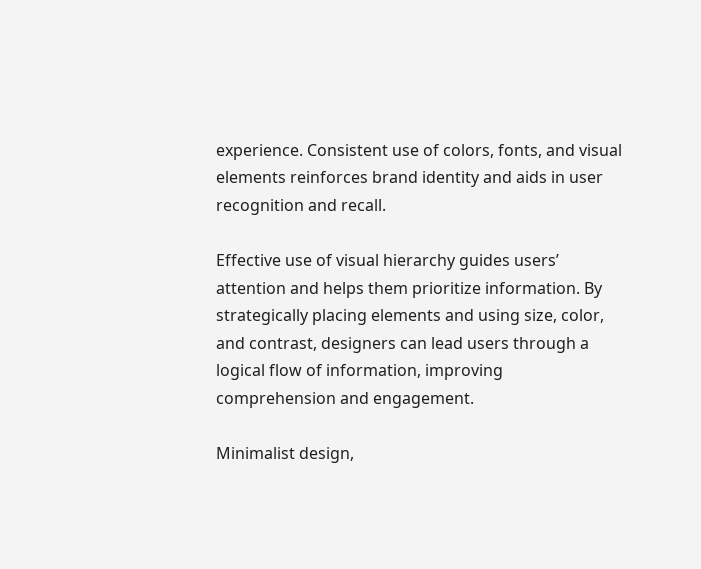experience. Consistent use of colors, fonts, and visual elements reinforces brand identity and aids in user recognition and recall.

Effective use of visual hierarchy guides users’ attention and helps them prioritize information. By strategically placing elements and using size, color, and contrast, designers can lead users through a logical flow of information, improving comprehension and engagement.

Minimalist design,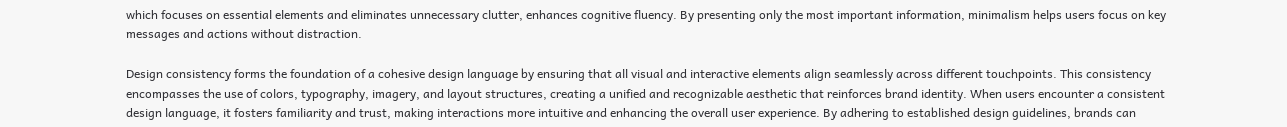which focuses on essential elements and eliminates unnecessary clutter, enhances cognitive fluency. By presenting only the most important information, minimalism helps users focus on key messages and actions without distraction.

Design consistency forms the foundation of a cohesive design language by ensuring that all visual and interactive elements align seamlessly across different touchpoints. This consistency encompasses the use of colors, typography, imagery, and layout structures, creating a unified and recognizable aesthetic that reinforces brand identity. When users encounter a consistent design language, it fosters familiarity and trust, making interactions more intuitive and enhancing the overall user experience. By adhering to established design guidelines, brands can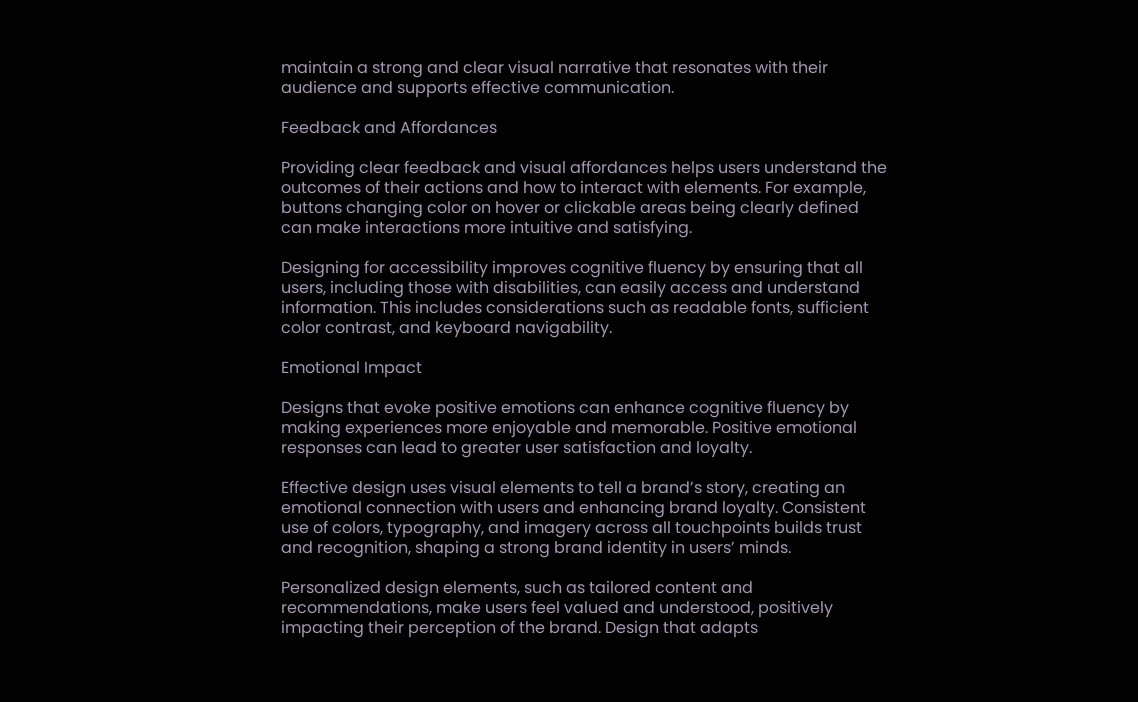maintain a strong and clear visual narrative that resonates with their audience and supports effective communication.

Feedback and Affordances

Providing clear feedback and visual affordances helps users understand the outcomes of their actions and how to interact with elements. For example, buttons changing color on hover or clickable areas being clearly defined can make interactions more intuitive and satisfying.

Designing for accessibility improves cognitive fluency by ensuring that all users, including those with disabilities, can easily access and understand information. This includes considerations such as readable fonts, sufficient color contrast, and keyboard navigability.

Emotional Impact

Designs that evoke positive emotions can enhance cognitive fluency by making experiences more enjoyable and memorable. Positive emotional responses can lead to greater user satisfaction and loyalty.

Effective design uses visual elements to tell a brand’s story, creating an emotional connection with users and enhancing brand loyalty. Consistent use of colors, typography, and imagery across all touchpoints builds trust and recognition, shaping a strong brand identity in users’ minds.

Personalized design elements, such as tailored content and recommendations, make users feel valued and understood, positively impacting their perception of the brand. Design that adapts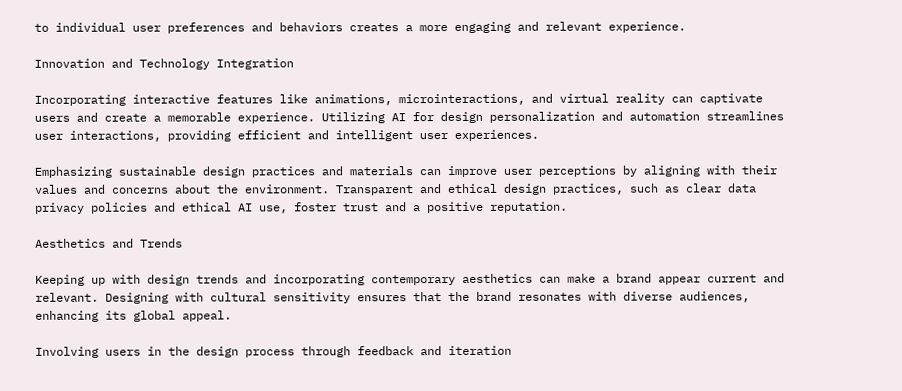to individual user preferences and behaviors creates a more engaging and relevant experience.

Innovation and Technology Integration

Incorporating interactive features like animations, microinteractions, and virtual reality can captivate users and create a memorable experience. Utilizing AI for design personalization and automation streamlines user interactions, providing efficient and intelligent user experiences.

Emphasizing sustainable design practices and materials can improve user perceptions by aligning with their values and concerns about the environment. Transparent and ethical design practices, such as clear data privacy policies and ethical AI use, foster trust and a positive reputation.

Aesthetics and Trends

Keeping up with design trends and incorporating contemporary aesthetics can make a brand appear current and relevant. Designing with cultural sensitivity ensures that the brand resonates with diverse audiences, enhancing its global appeal.

Involving users in the design process through feedback and iteration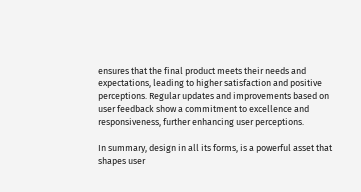ensures that the final product meets their needs and expectations, leading to higher satisfaction and positive perceptions. Regular updates and improvements based on user feedback show a commitment to excellence and responsiveness, further enhancing user perceptions.

In summary, design in all its forms, is a powerful asset that shapes user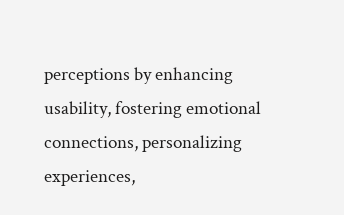perceptions by enhancing usability, fostering emotional connections, personalizing experiences,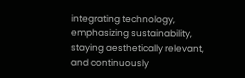integrating technology, emphasizing sustainability, staying aesthetically relevant, and continuously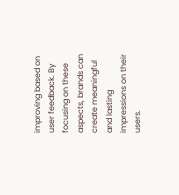improving based on user feedback. By focusing on these aspects, brands can create meaningful and lasting impressions on their users.